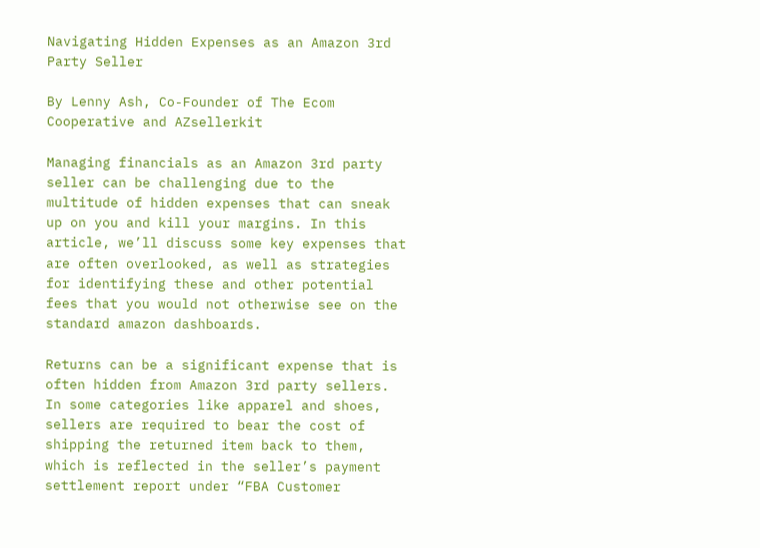Navigating Hidden Expenses as an Amazon 3rd Party Seller

By Lenny Ash, Co-Founder of The Ecom Cooperative and AZsellerkit

Managing financials as an Amazon 3rd party seller can be challenging due to the multitude of hidden expenses that can sneak up on you and kill your margins. In this article, we’ll discuss some key expenses that are often overlooked, as well as strategies for identifying these and other potential fees that you would not otherwise see on the standard amazon dashboards.

Returns can be a significant expense that is often hidden from Amazon 3rd party sellers. In some categories like apparel and shoes, sellers are required to bear the cost of shipping the returned item back to them, which is reflected in the seller’s payment settlement report under “FBA Customer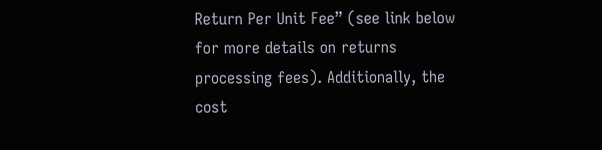Return Per Unit Fee” (see link below for more details on returns processing fees). Additionally, the cost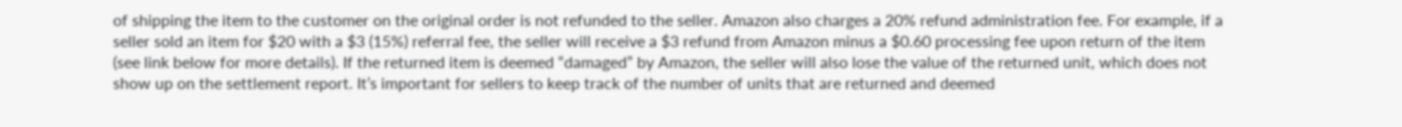of shipping the item to the customer on the original order is not refunded to the seller. Amazon also charges a 20% refund administration fee. For example, if a seller sold an item for $20 with a $3 (15%) referral fee, the seller will receive a $3 refund from Amazon minus a $0.60 processing fee upon return of the item (see link below for more details). If the returned item is deemed “damaged” by Amazon, the seller will also lose the value of the returned unit, which does not show up on the settlement report. It’s important for sellers to keep track of the number of units that are returned and deemed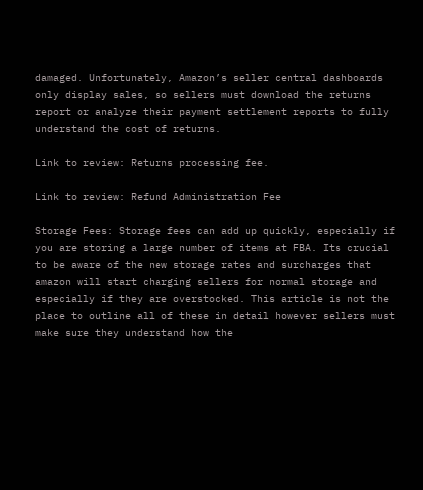damaged. Unfortunately, Amazon’s seller central dashboards only display sales, so sellers must download the returns report or analyze their payment settlement reports to fully understand the cost of returns.

Link to review: Returns processing fee.

Link to review: Refund Administration Fee

Storage Fees: Storage fees can add up quickly, especially if you are storing a large number of items at FBA. Its crucial to be aware of the new storage rates and surcharges that amazon will start charging sellers for normal storage and especially if they are overstocked. This article is not the place to outline all of these in detail however sellers must make sure they understand how the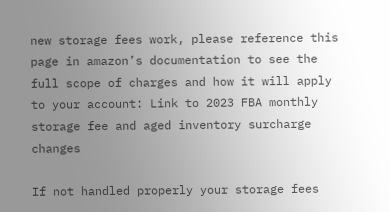new storage fees work, please reference this page in amazon’s documentation to see the full scope of charges and how it will apply to your account: Link to 2023 FBA monthly storage fee and aged inventory surcharge changes

If not handled properly your storage fees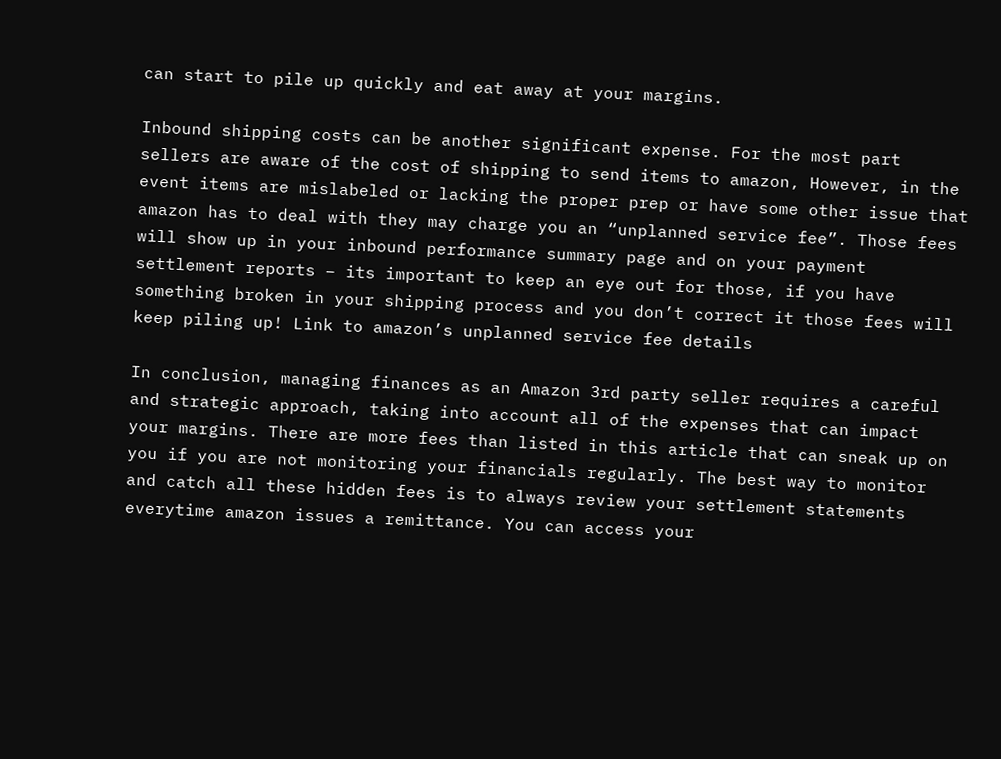can start to pile up quickly and eat away at your margins.

Inbound shipping costs can be another significant expense. For the most part sellers are aware of the cost of shipping to send items to amazon, However, in the event items are mislabeled or lacking the proper prep or have some other issue that amazon has to deal with they may charge you an “unplanned service fee”. Those fees will show up in your inbound performance summary page and on your payment settlement reports – its important to keep an eye out for those, if you have something broken in your shipping process and you don’t correct it those fees will keep piling up! Link to amazon’s unplanned service fee details

In conclusion, managing finances as an Amazon 3rd party seller requires a careful and strategic approach, taking into account all of the expenses that can impact your margins. There are more fees than listed in this article that can sneak up on you if you are not monitoring your financials regularly. The best way to monitor and catch all these hidden fees is to always review your settlement statements everytime amazon issues a remittance. You can access your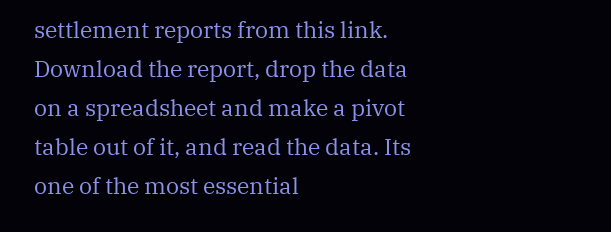settlement reports from this link. Download the report, drop the data on a spreadsheet and make a pivot table out of it, and read the data. Its one of the most essential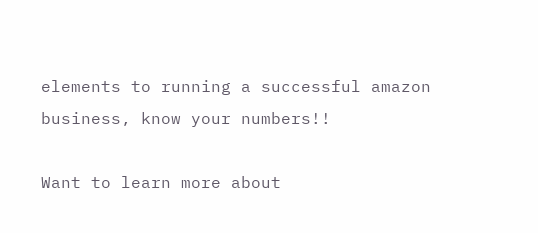elements to running a successful amazon business, know your numbers!!

Want to learn more about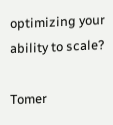optimizing your ability to scale?

Tomer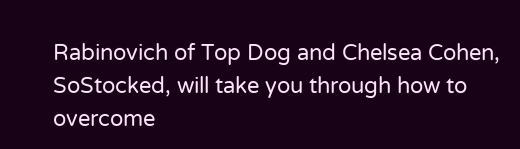Rabinovich of Top Dog and Chelsea Cohen, SoStocked, will take you through how to overcome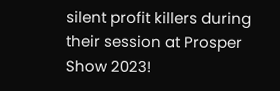silent profit killers during their session at Prosper Show 2023!